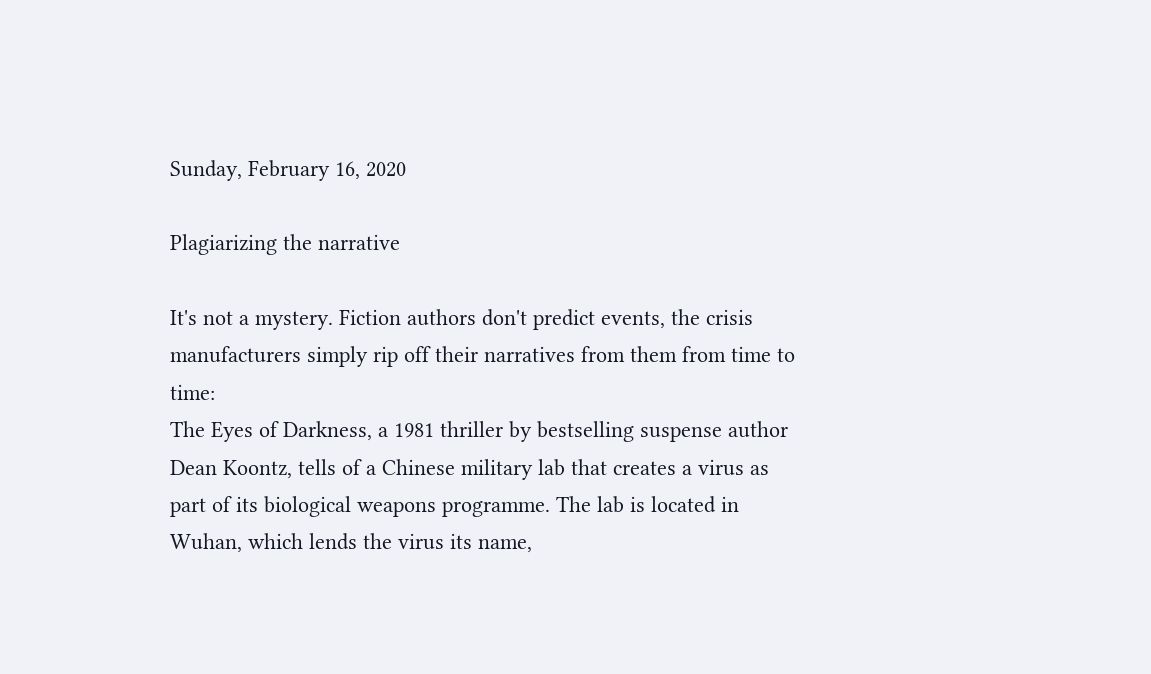Sunday, February 16, 2020

Plagiarizing the narrative

It's not a mystery. Fiction authors don't predict events, the crisis manufacturers simply rip off their narratives from them from time to time:
The Eyes of Darkness, a 1981 thriller by bestselling suspense author Dean Koontz, tells of a Chinese military lab that creates a virus as part of its biological weapons programme. The lab is located in Wuhan, which lends the virus its name,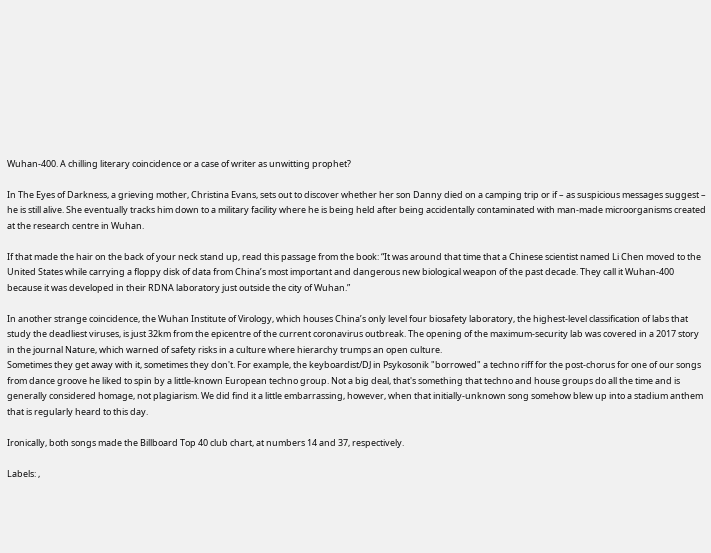Wuhan-400. A chilling literary coincidence or a case of writer as unwitting prophet?

In The Eyes of Darkness, a grieving mother, Christina Evans, sets out to discover whether her son Danny died on a camping trip or if – as suspicious messages suggest – he is still alive. She eventually tracks him down to a military facility where he is being held after being accidentally contaminated with man-made microorganisms created at the research centre in Wuhan.

If that made the hair on the back of your neck stand up, read this passage from the book: “It was around that time that a Chinese scientist named Li Chen moved to the United States while carrying a floppy disk of data from China’s most important and dangerous new biological weapon of the past decade. They call it Wuhan-400 because it was developed in their RDNA laboratory just outside the city of Wuhan.”

In another strange coincidence, the Wuhan Institute of Virology, which houses China’s only level four biosafety laboratory, the highest-level classification of labs that study the deadliest viruses, is just 32km from the epicentre of the current coronavirus outbreak. The opening of the maximum-security lab was covered in a 2017 story in the journal Nature, which warned of safety risks in a culture where hierarchy trumps an open culture.
Sometimes they get away with it, sometimes they don't. For example, the keyboardist/DJ in Psykosonik "borrowed" a techno riff for the post-chorus for one of our songs from dance groove he liked to spin by a little-known European techno group. Not a big deal, that's something that techno and house groups do all the time and is generally considered homage, not plagiarism. We did find it a little embarrassing, however, when that initially-unknown song somehow blew up into a stadium anthem that is regularly heard to this day.

Ironically, both songs made the Billboard Top 40 club chart, at numbers 14 and 37, respectively.

Labels: ,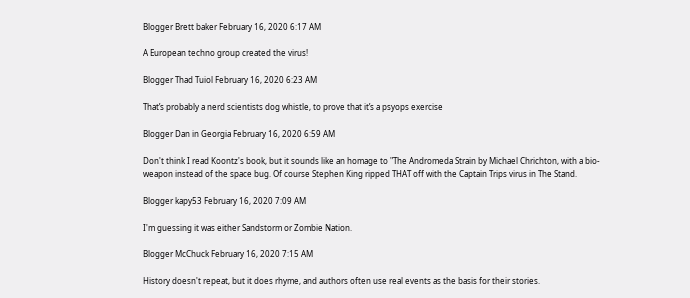Blogger Brett baker February 16, 2020 6:17 AM

A European techno group created the virus!

Blogger Thad Tuiol February 16, 2020 6:23 AM

That’s probably a nerd scientists dog whistle, to prove that it’s a psyops exercise

Blogger Dan in Georgia February 16, 2020 6:59 AM

Don't think I read Koontz's book, but it sounds like an homage to "The Andromeda Strain by Michael Chrichton, with a bio-weapon instead of the space bug. Of course Stephen King ripped THAT off with the Captain Trips virus in The Stand.

Blogger kapy53 February 16, 2020 7:09 AM

I'm guessing it was either Sandstorm or Zombie Nation.

Blogger McChuck February 16, 2020 7:15 AM

History doesn't repeat, but it does rhyme, and authors often use real events as the basis for their stories.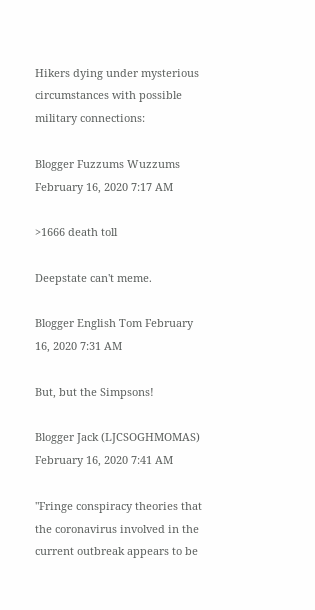Hikers dying under mysterious circumstances with possible military connections:

Blogger Fuzzums Wuzzums February 16, 2020 7:17 AM

>1666 death toll

Deepstate can't meme.

Blogger English Tom February 16, 2020 7:31 AM

But, but the Simpsons!

Blogger Jack (LJCSOGHMOMAS) February 16, 2020 7:41 AM

"Fringe conspiracy theories that the coronavirus involved in the current outbreak appears to be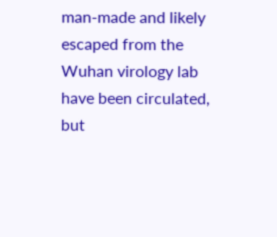man-made and likely escaped from the Wuhan virology lab have been circulated, but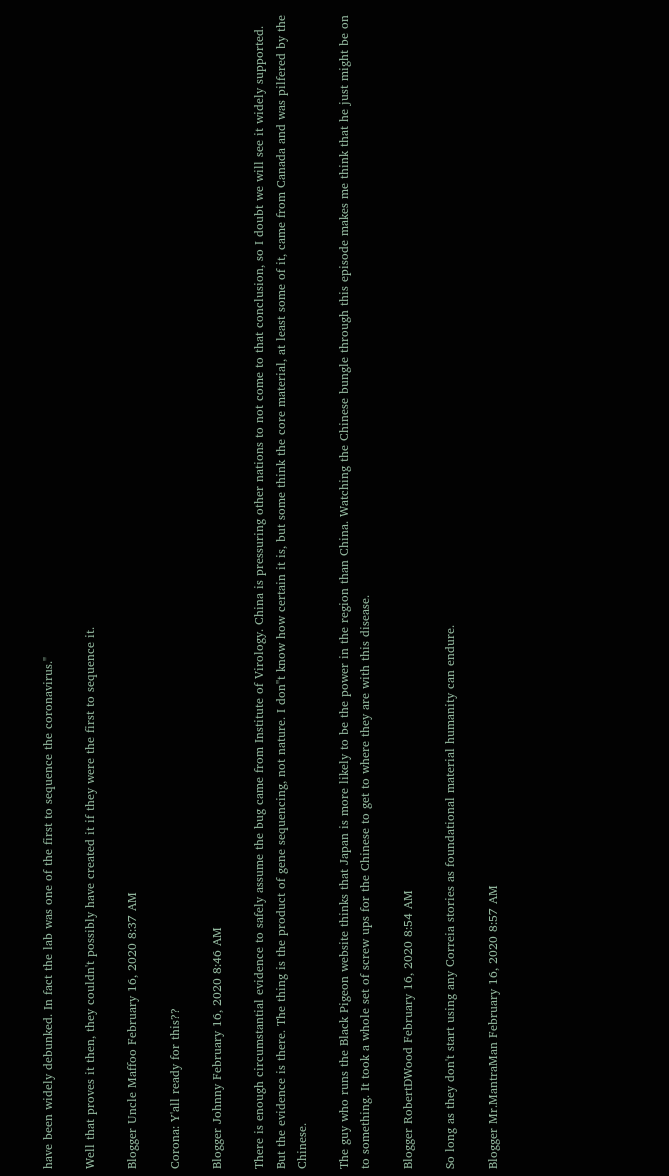have been widely debunked. In fact the lab was one of the first to sequence the coronavirus."

Well that proves it then, they couldn't possibly have created it if they were the first to sequence it.

Blogger Uncle Maffoo February 16, 2020 8:37 AM

Corona: Y'all ready for this??

Blogger Johnny February 16, 2020 8:46 AM

There is enough circumstantial evidence to safely assume the bug came from Institute of Virology. China is pressuring other nations to not come to that conclusion, so I doubt we will see it widely supported. But the evidence is there. The thing is the product of gene sequencing, not nature. I don''t know how certain it is, but some think the core material, at least some of it, came from Canada and was pilfered by the Chinese.

The guy who runs the Black Pigeon website thinks that Japan is more likely to be the power in the region than China. Watching the Chinese bungle through this episode makes me think that he just might be on to something. It took a whole set of screw ups for the Chinese to get to where they are with this disease.

Blogger RobertDWood February 16, 2020 8:54 AM

So long as they don't start using any Correia stories as foundational material humanity can endure.

Blogger Mr.MantraMan February 16, 2020 8:57 AM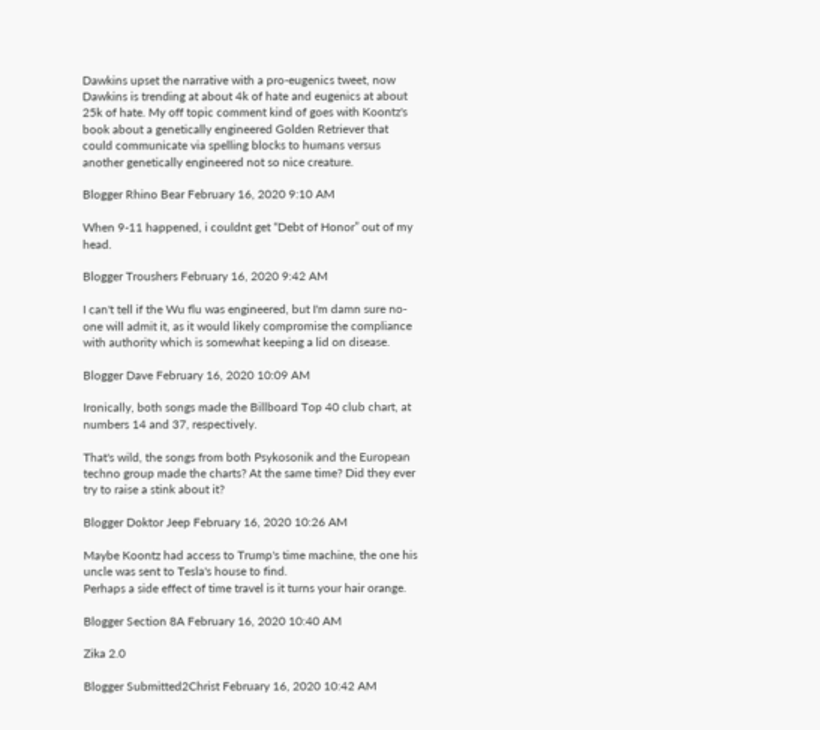Dawkins upset the narrative with a pro-eugenics tweet, now Dawkins is trending at about 4k of hate and eugenics at about 25k of hate. My off topic comment kind of goes with Koontz's book about a genetically engineered Golden Retriever that could communicate via spelling blocks to humans versus another genetically engineered not so nice creature.

Blogger Rhino Bear February 16, 2020 9:10 AM

When 9-11 happened, i couldnt get “Debt of Honor” out of my head.

Blogger Troushers February 16, 2020 9:42 AM

I can't tell if the Wu flu was engineered, but I'm damn sure no-one will admit it, as it would likely compromise the compliance with authority which is somewhat keeping a lid on disease.

Blogger Dave February 16, 2020 10:09 AM

Ironically, both songs made the Billboard Top 40 club chart, at numbers 14 and 37, respectively.

That's wild, the songs from both Psykosonik and the European techno group made the charts? At the same time? Did they ever try to raise a stink about it?

Blogger Doktor Jeep February 16, 2020 10:26 AM

Maybe Koontz had access to Trump's time machine, the one his uncle was sent to Tesla's house to find.
Perhaps a side effect of time travel is it turns your hair orange.

Blogger Section 8A February 16, 2020 10:40 AM

Zika 2.0

Blogger Submitted2Christ February 16, 2020 10:42 AM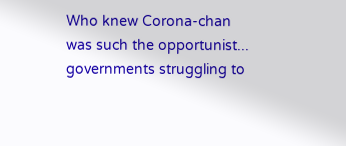Who knew Corona-chan was such the opportunist... governments struggling to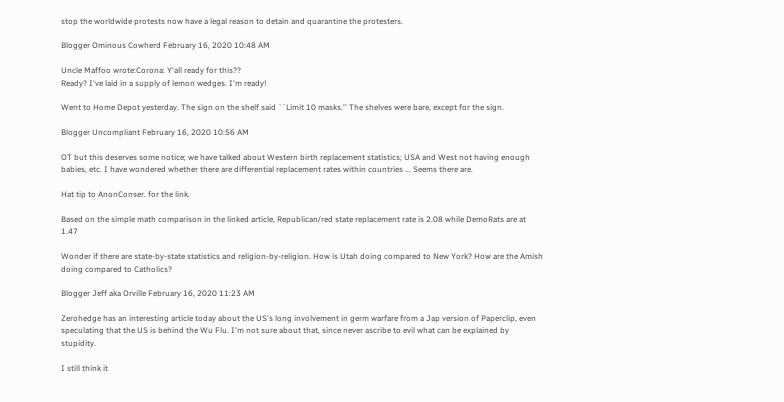stop the worldwide protests now have a legal reason to detain and quarantine the protesters.

Blogger Ominous Cowherd February 16, 2020 10:48 AM

Uncle Maffoo wrote:Corona: Y'all ready for this??
Ready? I've laid in a supply of lemon wedges. I'm ready!

Went to Home Depot yesterday. The sign on the shelf said ``Limit 10 masks.'' The shelves were bare, except for the sign.

Blogger Uncompliant February 16, 2020 10:56 AM

OT but this deserves some notice; we have talked about Western birth replacement statistics; USA and West not having enough babies, etc. I have wondered whether there are differential replacement rates within countries ... Seems there are.

Hat tip to AnonConser. for the link.

Based on the simple math comparison in the linked article, Republican/red state replacement rate is 2.08 while DemoRats are at 1.47

Wonder if there are state-by-state statistics and religion-by-religion. How is Utah doing compared to New York? How are the Amish doing compared to Catholics?

Blogger Jeff aka Orville February 16, 2020 11:23 AM

Zerohedge has an interesting article today about the US's long involvement in germ warfare from a Jap version of Paperclip, even speculating that the US is behind the Wu Flu. I'm not sure about that, since never ascribe to evil what can be explained by stupidity.

I still think it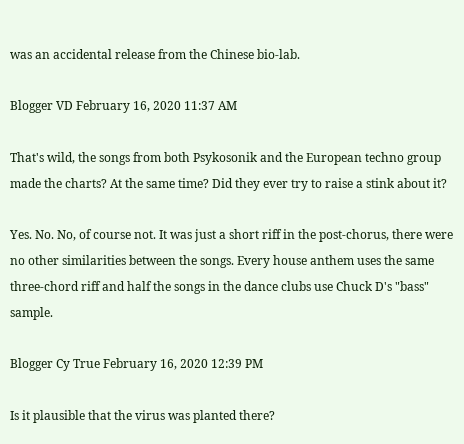was an accidental release from the Chinese bio-lab.

Blogger VD February 16, 2020 11:37 AM

That's wild, the songs from both Psykosonik and the European techno group made the charts? At the same time? Did they ever try to raise a stink about it?

Yes. No. No, of course not. It was just a short riff in the post-chorus, there were no other similarities between the songs. Every house anthem uses the same three-chord riff and half the songs in the dance clubs use Chuck D's "bass" sample.

Blogger Cy True February 16, 2020 12:39 PM

Is it plausible that the virus was planted there?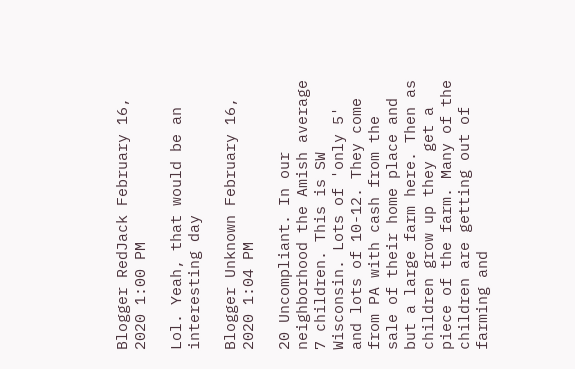Blogger RedJack February 16, 2020 1:00 PM

Lol. Yeah, that would be an interesting day

Blogger Unknown February 16, 2020 1:04 PM

20 Uncompliant. In our neighborhood the Amish average 7 children. This is SW Wisconsin. Lots of 'only 5' and lots of 10-12. They come from PA with cash from the sale of their home place and but a large farm here. Then as children grow up they get a piece of the farm. Many of the children are getting out of farming and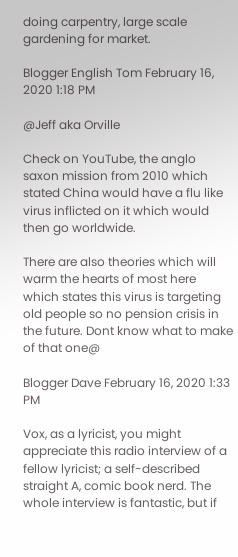doing carpentry, large scale gardening for market.

Blogger English Tom February 16, 2020 1:18 PM

@Jeff aka Orville

Check on YouTube, the anglo saxon mission from 2010 which stated China would have a flu like virus inflicted on it which would then go worldwide.

There are also theories which will warm the hearts of most here which states this virus is targeting old people so no pension crisis in the future. Dont know what to make of that one@

Blogger Dave February 16, 2020 1:33 PM

Vox, as a lyricist, you might appreciate this radio interview of a fellow lyricist; a self-described straight A, comic book nerd. The whole interview is fantastic, but if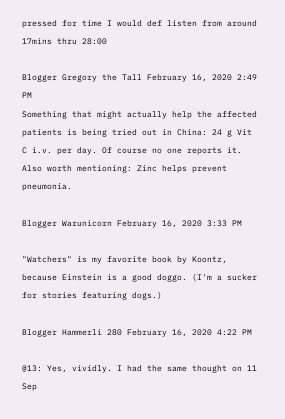pressed for time I would def listen from around 17mins thru 28:00

Blogger Gregory the Tall February 16, 2020 2:49 PM
Something that might actually help the affected patients is being tried out in China: 24 g Vit C i.v. per day. Of course no one reports it. Also worth mentioning: Zinc helps prevent pneumonia.

Blogger Warunicorn February 16, 2020 3:33 PM

"Watchers" is my favorite book by Koontz, because Einstein is a good doggo. (I'm a sucker for stories featuring dogs.)

Blogger Hammerli 280 February 16, 2020 4:22 PM

@13: Yes, vividly. I had the same thought on 11 Sep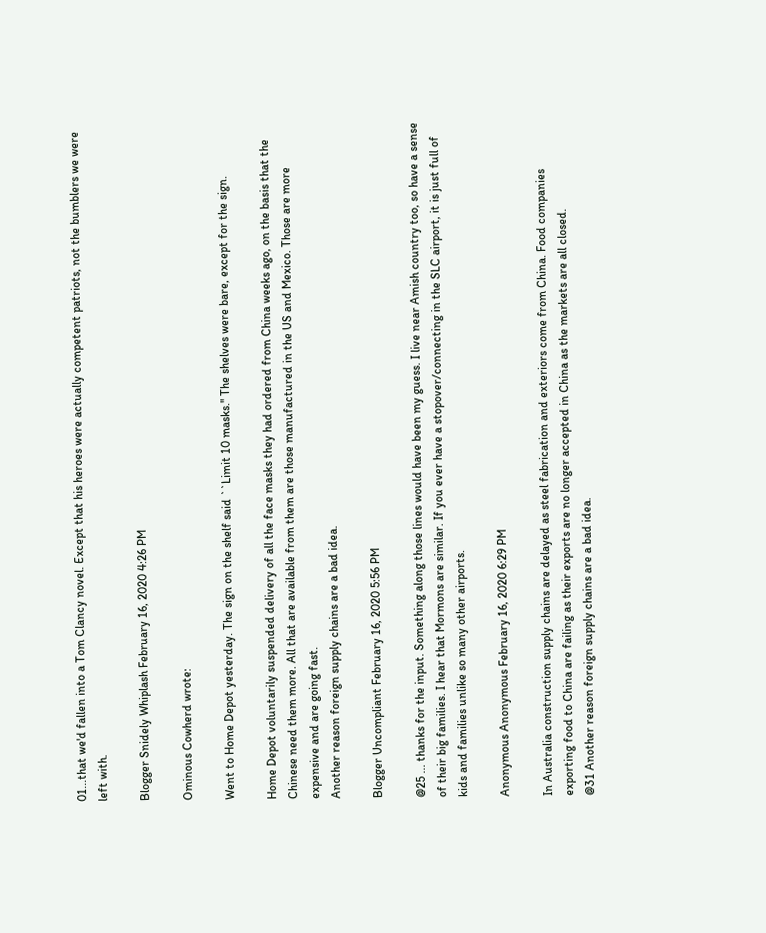01...that we'd fallen into a Tom Clancy novel. Except that his heroes were actually competent patriots, not the bumblers we were left with.

Blogger Snidely Whiplash February 16, 2020 4:26 PM

Ominous Cowherd wrote:

Went to Home Depot yesterday. The sign on the shelf said ``Limit 10 masks.'' The shelves were bare, except for the sign.

Home Depot voluntarily suspended delivery of all the face masks they had ordered from China weeks ago, on the basis that the Chinese need them more. All that are available from them are those manufactured in the US and Mexico. Those are more expensive and are going fast.
Another reason foreign supply chains are a bad idea.

Blogger Uncompliant February 16, 2020 5:56 PM

@25 ... thanks for the input. Something along those lines would have been my guess. I live near Amish country too, so have a sense of their big families. I hear that Mormons are similar. If you ever have a stopover/connecting in the SLC airport, it is just full of kids and families unlike so many other airports.

Anonymous Anonymous February 16, 2020 6:29 PM

In Australia construction supply chains are delayed as steel fabrication and exteriors come from China. Food companies exporting food to China are failing as their exports are no longer accepted in China as the markets are all closed.
@31 Another reason foreign supply chains are a bad idea.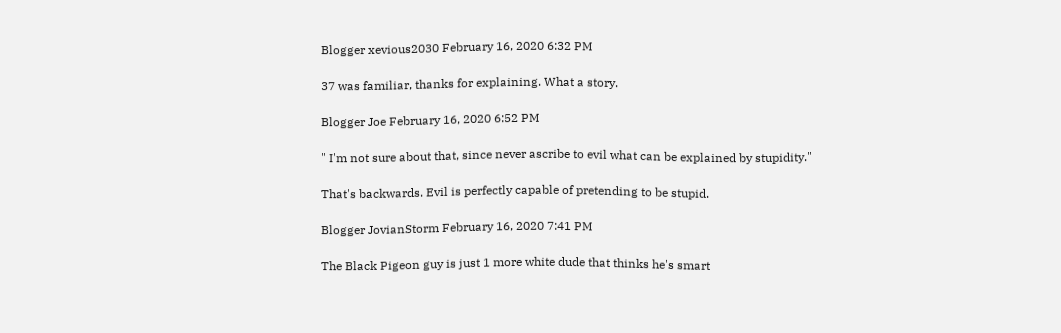Blogger xevious2030 February 16, 2020 6:32 PM

37 was familiar, thanks for explaining. What a story.

Blogger Joe February 16, 2020 6:52 PM

" I'm not sure about that, since never ascribe to evil what can be explained by stupidity."

That's backwards. Evil is perfectly capable of pretending to be stupid.

Blogger JovianStorm February 16, 2020 7:41 PM

The Black Pigeon guy is just 1 more white dude that thinks he's smart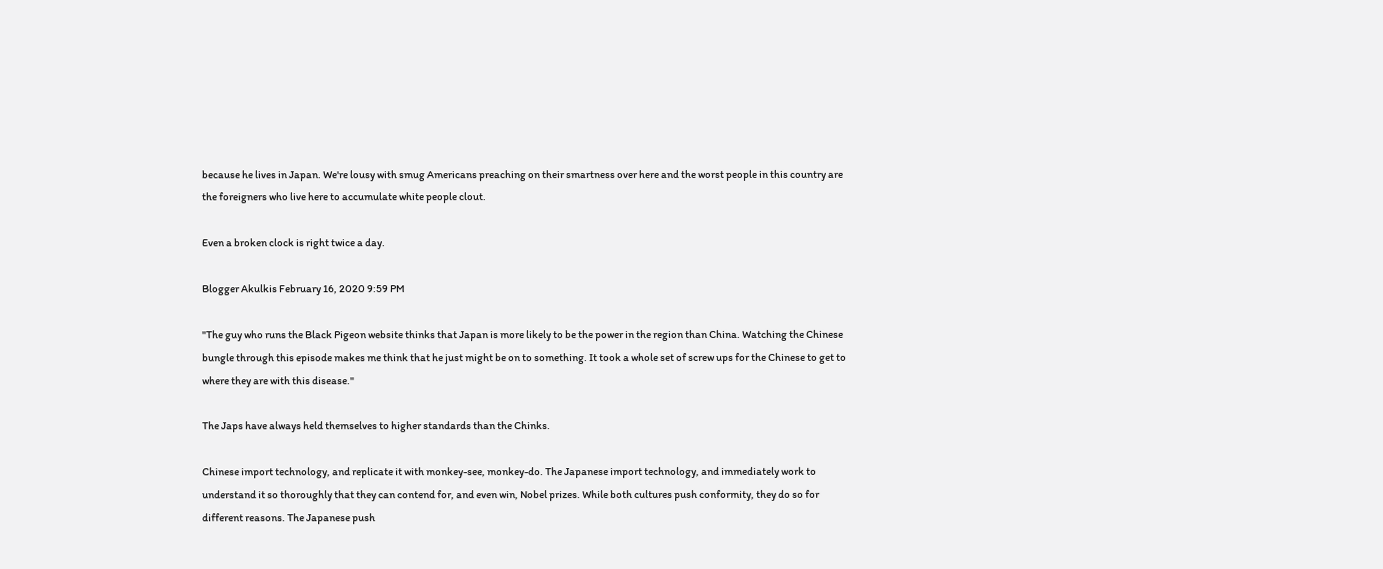because he lives in Japan. We're lousy with smug Americans preaching on their smartness over here and the worst people in this country are the foreigners who live here to accumulate white people clout.

Even a broken clock is right twice a day.

Blogger Akulkis February 16, 2020 9:59 PM

"The guy who runs the Black Pigeon website thinks that Japan is more likely to be the power in the region than China. Watching the Chinese bungle through this episode makes me think that he just might be on to something. It took a whole set of screw ups for the Chinese to get to where they are with this disease."

The Japs have always held themselves to higher standards than the Chinks.

Chinese import technology, and replicate it with monkey-see, monkey-do. The Japanese import technology, and immediately work to understand it so thoroughly that they can contend for, and even win, Nobel prizes. While both cultures push conformity, they do so for different reasons. The Japanese push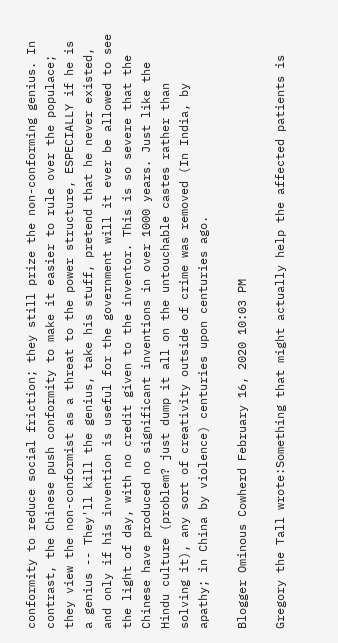conformity to reduce social friction; they still prize the non-conforming genius. In contrast, the Chinese push conformity to make it easier to rule over the populace; they view the non-conformist as a threat to the power structure, ESPECIALLY if he is a genius -- They'll kill the genius, take his stuff, pretend that he never existed, and only if his invention is useful for the government will it ever be allowed to see the light of day, with no credit given to the inventor. This is so severe that the Chinese have produced no significant inventions in over 1000 years. Just like the Hindu culture (problem? just dump it all on the untouchable castes rather than solving it), any sort of creativity outside of crime was removed (In India, by apathy; in China by violence) centuries upon centuries ago.

Blogger Ominous Cowherd February 16, 2020 10:03 PM

Gregory the Tall wrote:Something that might actually help the affected patients is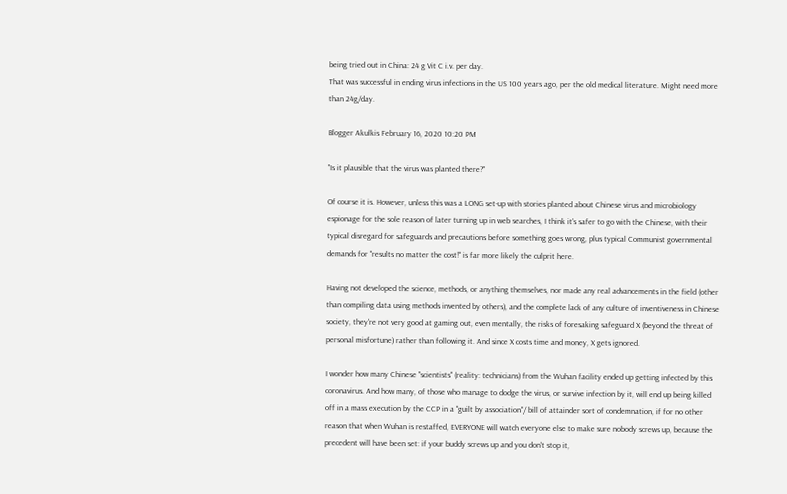being tried out in China: 24 g Vit C i.v. per day.
That was successful in ending virus infections in the US 100 years ago, per the old medical literature. Might need more than 24g/day.

Blogger Akulkis February 16, 2020 10:20 PM

"Is it plausible that the virus was planted there?"

Of course it is. However, unless this was a LONG set-up with stories planted about Chinese virus and microbiology espionage for the sole reason of later turning up in web searches, I think it's safer to go with the Chinese, with their typical disregard for safeguards and precautions before something goes wrong, plus typical Communist governmental demands for "results no matter the cost!" is far more likely the culprit here.

Having not developed the science, methods, or anything themselves, nor made any real advancements in the field (other than compiling data using methods invented by others), and the complete lack of any culture of inventiveness in Chinese society, they're not very good at gaming out, even mentally, the risks of foresaking safeguard X (beyond the threat of personal misfortune) rather than following it. And since X costs time and money, X gets ignored.

I wonder how many Chinese "scientists" (reality: technicians) from the Wuhan facility ended up getting infected by this coronavirus. And how many, of those who manage to dodge the virus, or survive infection by it, will end up being killed off in a mass execution by the CCP in a "guilt by association"/ bill of attainder sort of condemnation, if for no other reason that when Wuhan is restaffed, EVERYONE will watch everyone else to make sure nobody screws up, because the precedent will have been set: if your buddy screws up and you don't stop it,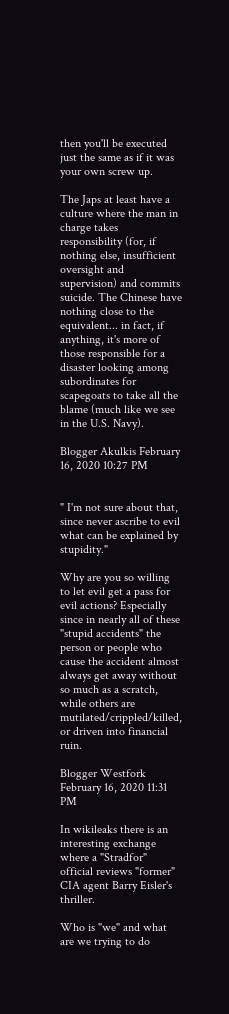then you'll be executed just the same as if it was your own screw up.

The Japs at least have a culture where the man in charge takes responsibility (for, if nothing else, insufficient oversight and supervision) and commits suicide. The Chinese have nothing close to the equivalent... in fact, if anything, it's more of those responsible for a disaster looking among subordinates for scapegoats to take all the blame (much like we see in the U.S. Navy).

Blogger Akulkis February 16, 2020 10:27 PM


" I'm not sure about that, since never ascribe to evil what can be explained by stupidity."

Why are you so willing to let evil get a pass for evil actions? Especially since in nearly all of these "stupid accidents" the person or people who cause the accident almost always get away without so much as a scratch, while others are mutilated/crippled/killed, or driven into financial ruin.

Blogger Westfork February 16, 2020 11:31 PM

In wikileaks there is an interesting exchange where a "Stradfor" official reviews "former" CIA agent Barry Eisler's thriller.

Who is "we" and what are we trying to do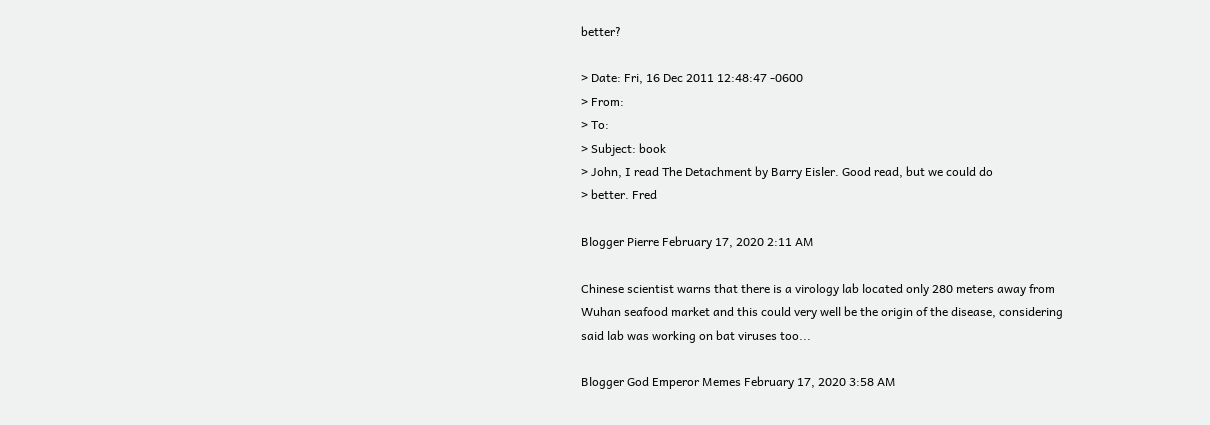better?

> Date: Fri, 16 Dec 2011 12:48:47 -0600
> From:
> To:
> Subject: book
> John, I read The Detachment by Barry Eisler. Good read, but we could do
> better. Fred

Blogger Pierre February 17, 2020 2:11 AM

Chinese scientist warns that there is a virology lab located only 280 meters away from Wuhan seafood market and this could very well be the origin of the disease, considering said lab was working on bat viruses too...

Blogger God Emperor Memes February 17, 2020 3:58 AM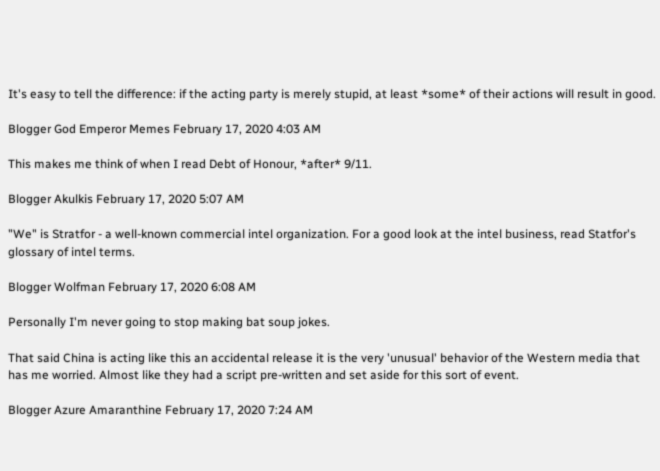It's easy to tell the difference: if the acting party is merely stupid, at least *some* of their actions will result in good.

Blogger God Emperor Memes February 17, 2020 4:03 AM

This makes me think of when I read Debt of Honour, *after* 9/11.

Blogger Akulkis February 17, 2020 5:07 AM

"We" is Stratfor - a well-known commercial intel organization. For a good look at the intel business, read Statfor's glossary of intel terms.

Blogger Wolfman February 17, 2020 6:08 AM

Personally I'm never going to stop making bat soup jokes.

That said China is acting like this an accidental release it is the very 'unusual' behavior of the Western media that has me worried. Almost like they had a script pre-written and set aside for this sort of event.

Blogger Azure Amaranthine February 17, 2020 7:24 AM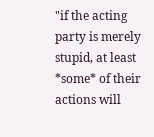"if the acting party is merely stupid, at least *some* of their actions will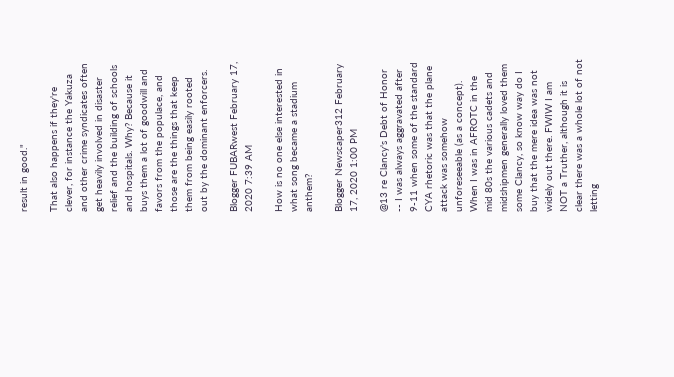result in good."

That also happens if they're clever, for instance the Yakuza and other crime syndicates often get heavily involved in disaster relief and the building of schools and hospitals. Why? Because it buys them a lot of goodwill and favors from the populace, and those are the things that keep them from being easily rooted out by the dominant enforcers.

Blogger FUBARwest February 17, 2020 7:39 AM

How is no one else interested in what song became a stadium anthem?

Blogger Newscaper312 February 17, 2020 1:00 PM

@13 re Clancy's Debt of Honor -- I was always aggravated after 9-11 when some of the standard CYA rhetoric was that the plane attack was somehow unforeseeable (as a concept). When I was in AFROTC in the mid 80s the various cadets and midshipmen generally loved them some Clancy, so know way do I buy that the mere idea was not widely out there. FWIW I am NOT a Truther, although it is clear there was a whole lot of not letting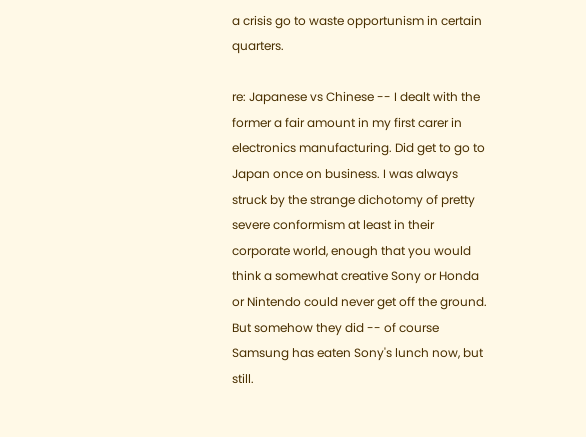a crisis go to waste opportunism in certain quarters.

re: Japanese vs Chinese -- I dealt with the former a fair amount in my first carer in electronics manufacturing. Did get to go to Japan once on business. I was always struck by the strange dichotomy of pretty severe conformism at least in their corporate world, enough that you would think a somewhat creative Sony or Honda or Nintendo could never get off the ground. But somehow they did -- of course Samsung has eaten Sony's lunch now, but still.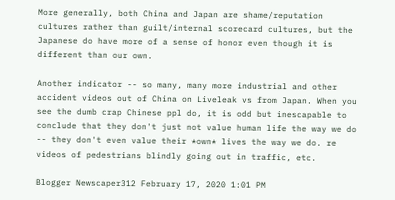More generally, both China and Japan are shame/reputation cultures rather than guilt/internal scorecard cultures, but the Japanese do have more of a sense of honor even though it is different than our own.

Another indicator -- so many, many more industrial and other accident videos out of China on Liveleak vs from Japan. When you see the dumb crap Chinese ppl do, it is odd but inescapable to conclude that they don't just not value human life the way we do -- they don't even value their *own* lives the way we do. re videos of pedestrians blindly going out in traffic, etc.

Blogger Newscaper312 February 17, 2020 1:01 PM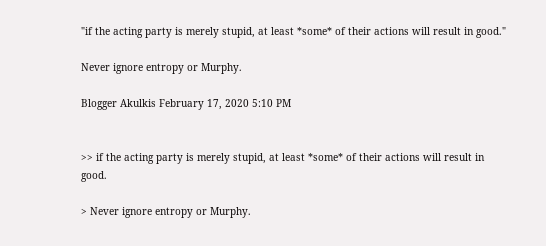"if the acting party is merely stupid, at least *some* of their actions will result in good."

Never ignore entropy or Murphy.

Blogger Akulkis February 17, 2020 5:10 PM


>> if the acting party is merely stupid, at least *some* of their actions will result in good.

> Never ignore entropy or Murphy.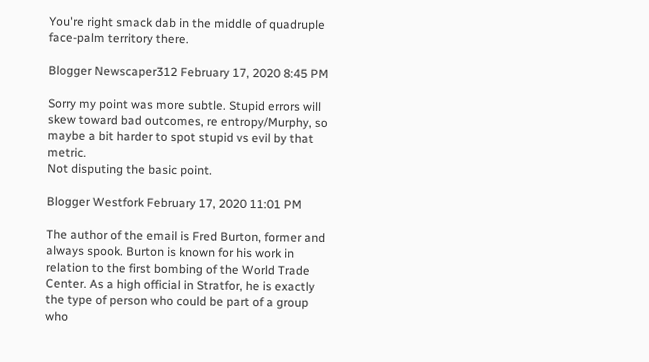You're right smack dab in the middle of quadruple face-palm territory there.

Blogger Newscaper312 February 17, 2020 8:45 PM

Sorry my point was more subtle. Stupid errors will skew toward bad outcomes, re entropy/Murphy, so maybe a bit harder to spot stupid vs evil by that metric.
Not disputing the basic point.

Blogger Westfork February 17, 2020 11:01 PM

The author of the email is Fred Burton, former and always spook. Burton is known for his work in relation to the first bombing of the World Trade Center. As a high official in Stratfor, he is exactly the type of person who could be part of a group who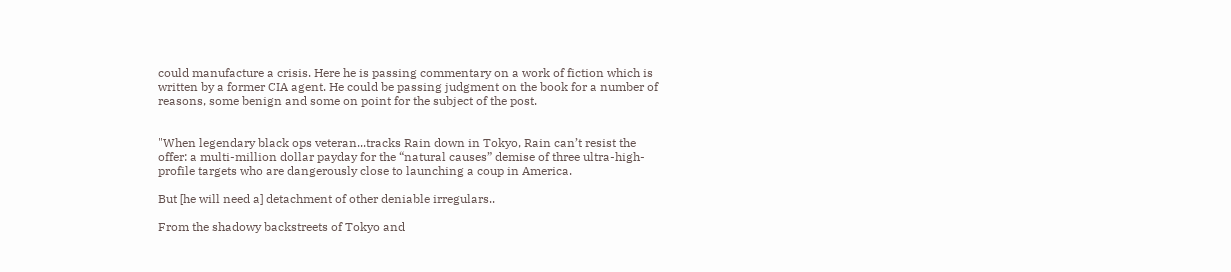could manufacture a crisis. Here he is passing commentary on a work of fiction which is written by a former CIA agent. He could be passing judgment on the book for a number of reasons, some benign and some on point for the subject of the post.


"When legendary black ops veteran...tracks Rain down in Tokyo, Rain can’t resist the offer: a multi-million dollar payday for the “natural causes” demise of three ultra-high-profile targets who are dangerously close to launching a coup in America.

But [he will need a] detachment of other deniable irregulars..

From the shadowy backstreets of Tokyo and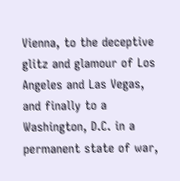Vienna, to the deceptive glitz and glamour of Los Angeles and Las Vegas, and finally to a Washington, D.C. in a permanent state of war,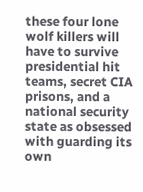these four lone wolf killers will have to survive presidential hit teams, secret CIA prisons, and a national security state as obsessed with guarding its own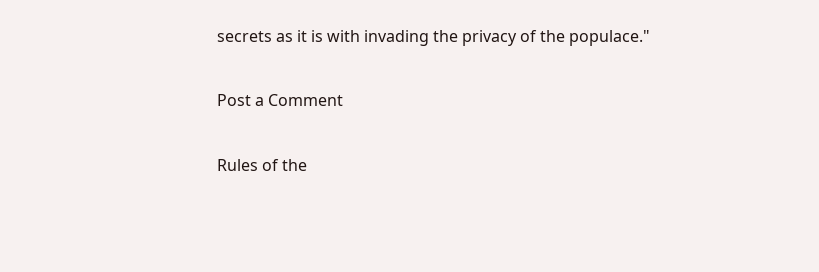secrets as it is with invading the privacy of the populace."

Post a Comment

Rules of the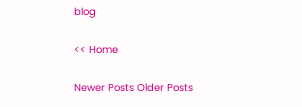blog

<< Home

Newer Posts Older Posts